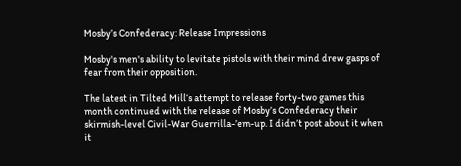Mosby’s Confederacy: Release Impressions

Mosby's men's ability to levitate pistols with their mind drew gasps of fear from their opposition.

The latest in Tilted Mill‘s attempt to release forty-two games this month continued with the release of Mosby’s Confederacy their skirmish-level Civil-War Guerrilla-’em-up. I didn’t post about it when it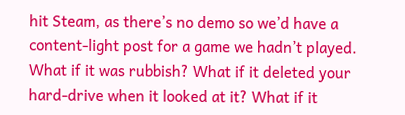hit Steam, as there’s no demo so we’d have a content-light post for a game we hadn’t played. What if it was rubbish? What if it deleted your hard-drive when it looked at it? What if it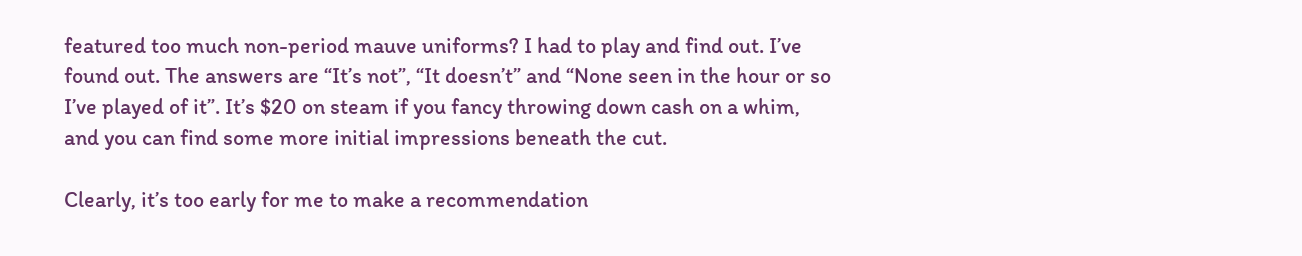featured too much non-period mauve uniforms? I had to play and find out. I’ve found out. The answers are “It’s not”, “It doesn’t” and “None seen in the hour or so I’ve played of it”. It’s $20 on steam if you fancy throwing down cash on a whim, and you can find some more initial impressions beneath the cut.

Clearly, it’s too early for me to make a recommendation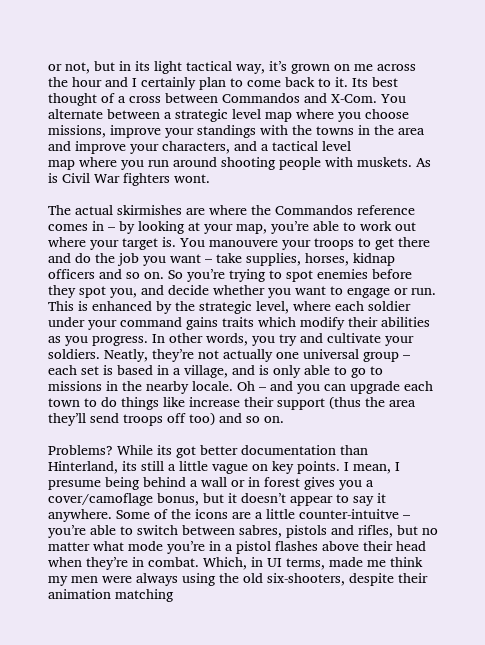or not, but in its light tactical way, it’s grown on me across the hour and I certainly plan to come back to it. Its best thought of a cross between Commandos and X-Com. You alternate between a strategic level map where you choose missions, improve your standings with the towns in the area and improve your characters, and a tactical level
map where you run around shooting people with muskets. As is Civil War fighters wont.

The actual skirmishes are where the Commandos reference comes in – by looking at your map, you’re able to work out where your target is. You manouvere your troops to get there and do the job you want – take supplies, horses, kidnap officers and so on. So you’re trying to spot enemies before they spot you, and decide whether you want to engage or run. This is enhanced by the strategic level, where each soldier under your command gains traits which modify their abilities as you progress. In other words, you try and cultivate your soldiers. Neatly, they’re not actually one universal group – each set is based in a village, and is only able to go to missions in the nearby locale. Oh – and you can upgrade each town to do things like increase their support (thus the area they’ll send troops off too) and so on.

Problems? While its got better documentation than Hinterland, its still a little vague on key points. I mean, I presume being behind a wall or in forest gives you a cover/camoflage bonus, but it doesn’t appear to say it anywhere. Some of the icons are a little counter-intuitve – you’re able to switch between sabres, pistols and rifles, but no matter what mode you’re in a pistol flashes above their head when they’re in combat. Which, in UI terms, made me think my men were always using the old six-shooters, despite their animation matching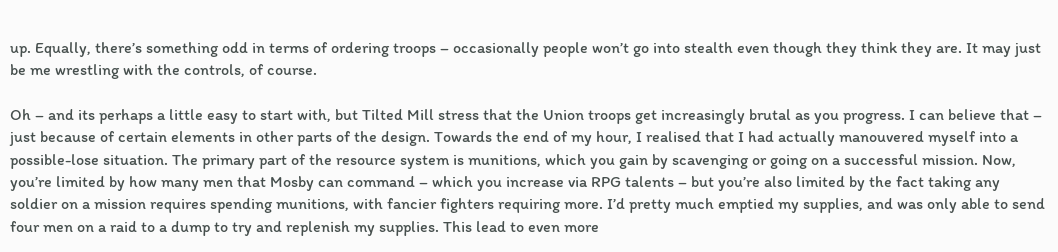up. Equally, there’s something odd in terms of ordering troops – occasionally people won’t go into stealth even though they think they are. It may just be me wrestling with the controls, of course.

Oh – and its perhaps a little easy to start with, but Tilted Mill stress that the Union troops get increasingly brutal as you progress. I can believe that – just because of certain elements in other parts of the design. Towards the end of my hour, I realised that I had actually manouvered myself into a possible-lose situation. The primary part of the resource system is munitions, which you gain by scavenging or going on a successful mission. Now, you’re limited by how many men that Mosby can command – which you increase via RPG talents – but you’re also limited by the fact taking any soldier on a mission requires spending munitions, with fancier fighters requiring more. I’d pretty much emptied my supplies, and was only able to send four men on a raid to a dump to try and replenish my supplies. This lead to even more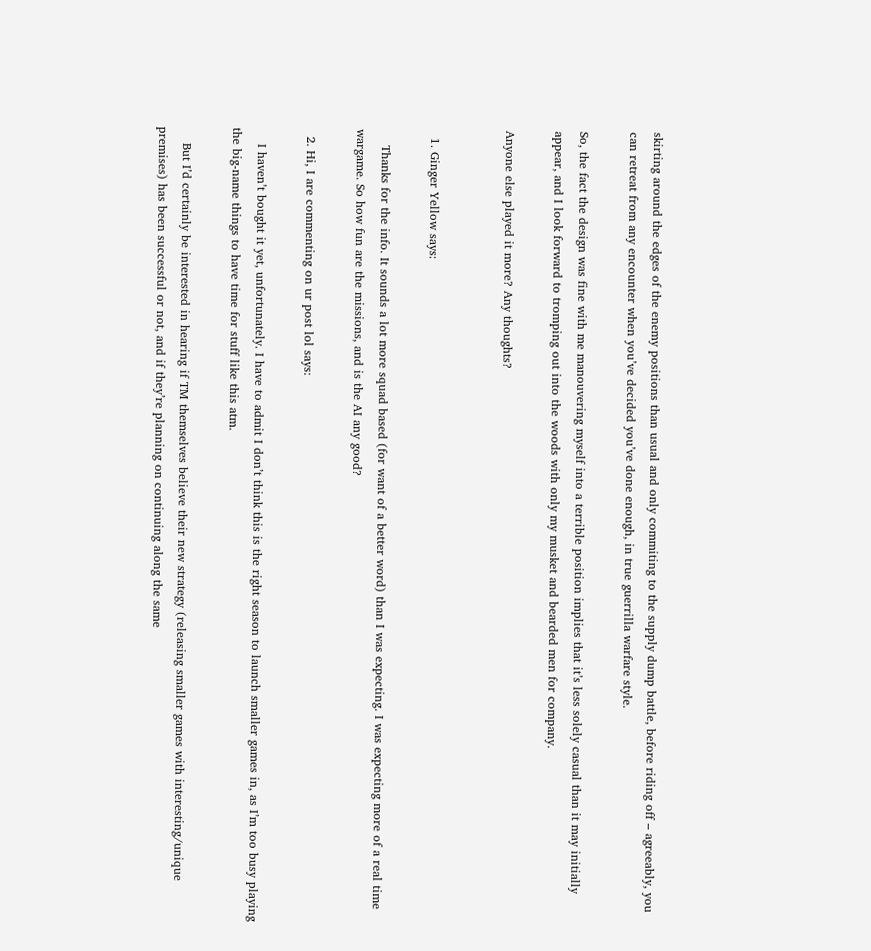skirting around the edges of the enemy positions than usual and only commiting to the supply dump battle, before riding off – agreeably, you can retreat from any encounter when you’ve decided you’ve done enough, in true guerrilla warfare style.

So, the fact the design was fine with me manouvering myself into a terrible position implies that it’s less solely casual than it may initially appear, and I look forward to tromping out into the woods with only my musket and bearded men for company.

Anyone else played it more? Any thoughts?


  1. Ginger Yellow says:

    Thanks for the info. It sounds a lot more squad based (for want of a better word) than I was expecting. I was expecting more of a real time wargame. So how fun are the missions, and is the AI any good?

  2. Hi, I are commenting on ur post lol says:

    I haven’t bought it yet, unfortunately. I have to admit I don’t think this is the right season to launch smaller games in, as I’m too busy playing the big-name things to have time for stuff like this atm.

    But I’d certainly be interested in hearing if TM themselves believe their new strategy (releasing smaller games with interesting/unique premises) has been successful or not, and if they’re planning on continuing along the same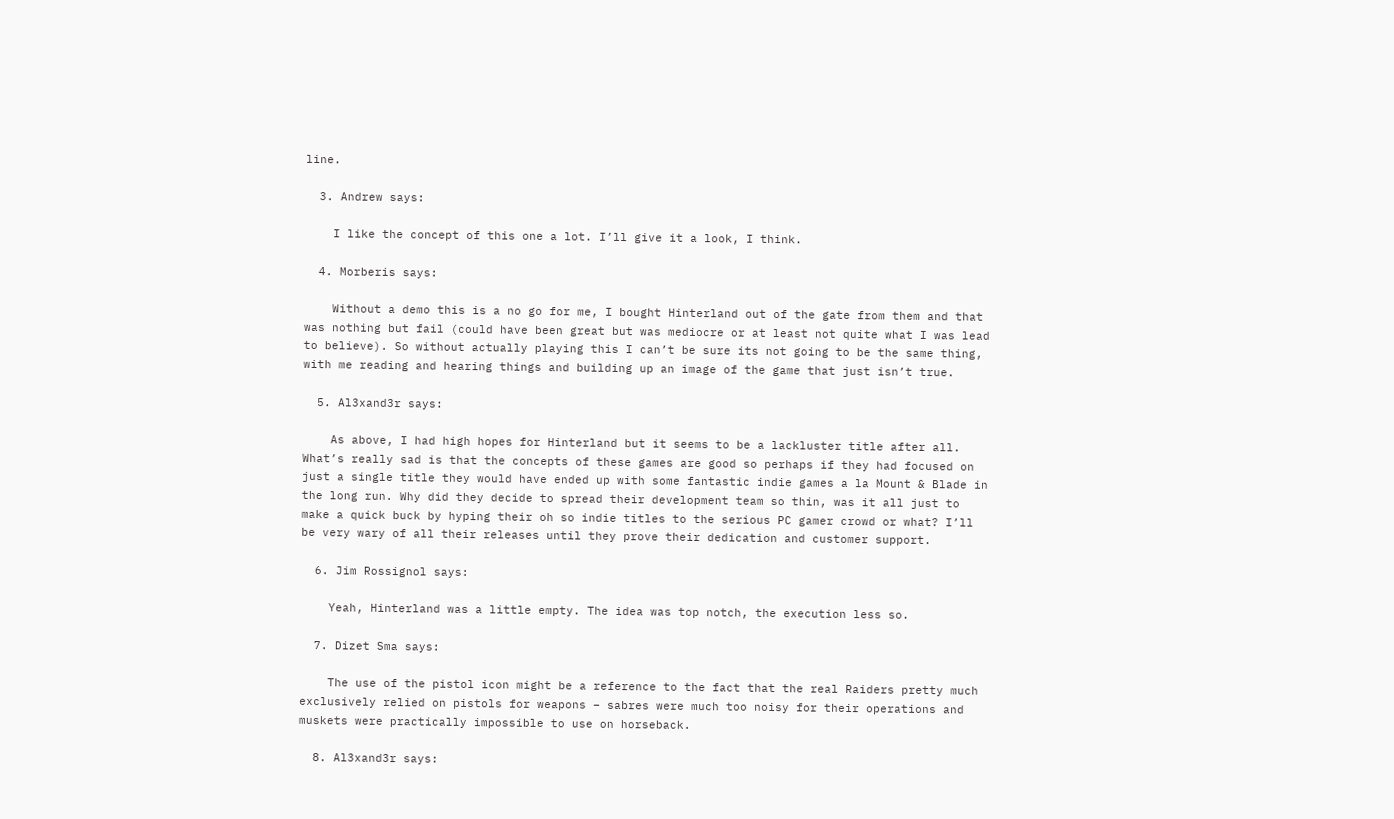line.

  3. Andrew says:

    I like the concept of this one a lot. I’ll give it a look, I think.

  4. Morberis says:

    Without a demo this is a no go for me, I bought Hinterland out of the gate from them and that was nothing but fail (could have been great but was mediocre or at least not quite what I was lead to believe). So without actually playing this I can’t be sure its not going to be the same thing, with me reading and hearing things and building up an image of the game that just isn’t true.

  5. Al3xand3r says:

    As above, I had high hopes for Hinterland but it seems to be a lackluster title after all. What’s really sad is that the concepts of these games are good so perhaps if they had focused on just a single title they would have ended up with some fantastic indie games a la Mount & Blade in the long run. Why did they decide to spread their development team so thin, was it all just to make a quick buck by hyping their oh so indie titles to the serious PC gamer crowd or what? I’ll be very wary of all their releases until they prove their dedication and customer support.

  6. Jim Rossignol says:

    Yeah, Hinterland was a little empty. The idea was top notch, the execution less so.

  7. Dizet Sma says:

    The use of the pistol icon might be a reference to the fact that the real Raiders pretty much exclusively relied on pistols for weapons – sabres were much too noisy for their operations and muskets were practically impossible to use on horseback.

  8. Al3xand3r says: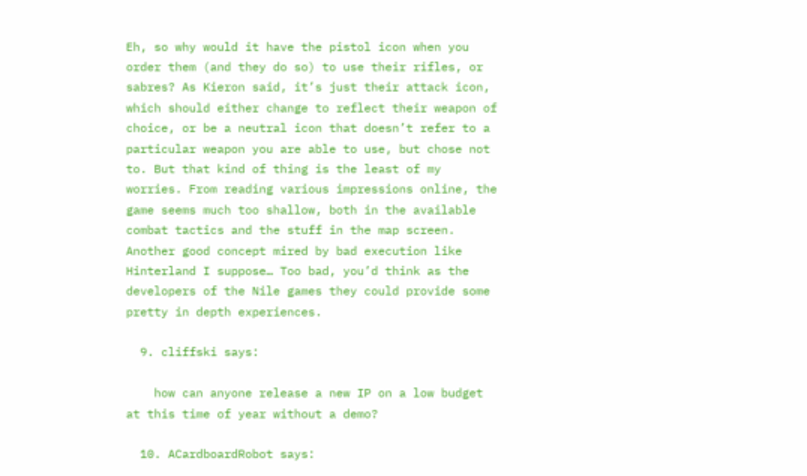Eh, so why would it have the pistol icon when you order them (and they do so) to use their rifles, or sabres? As Kieron said, it’s just their attack icon, which should either change to reflect their weapon of choice, or be a neutral icon that doesn’t refer to a particular weapon you are able to use, but chose not to. But that kind of thing is the least of my worries. From reading various impressions online, the game seems much too shallow, both in the available combat tactics and the stuff in the map screen. Another good concept mired by bad execution like Hinterland I suppose… Too bad, you’d think as the developers of the Nile games they could provide some pretty in depth experiences.

  9. cliffski says:

    how can anyone release a new IP on a low budget at this time of year without a demo?

  10. ACardboardRobot says: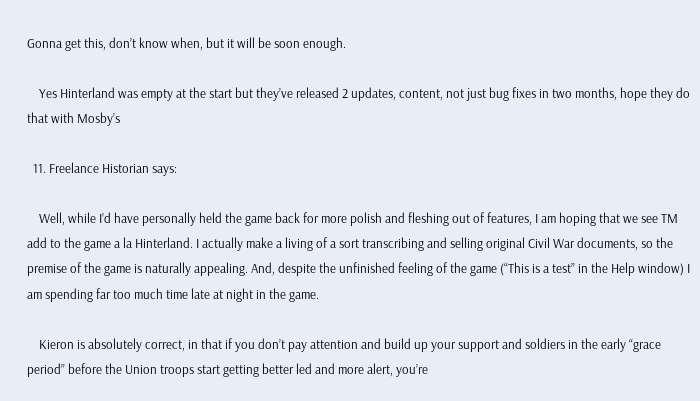Gonna get this, don’t know when, but it will be soon enough.

    Yes Hinterland was empty at the start but they’ve released 2 updates, content, not just bug fixes in two months, hope they do that with Mosby’s

  11. Freelance Historian says:

    Well, while I’d have personally held the game back for more polish and fleshing out of features, I am hoping that we see TM add to the game a la Hinterland. I actually make a living of a sort transcribing and selling original Civil War documents, so the premise of the game is naturally appealing. And, despite the unfinished feeling of the game (“This is a test” in the Help window) I am spending far too much time late at night in the game.

    Kieron is absolutely correct, in that if you don’t pay attention and build up your support and soldiers in the early “grace period” before the Union troops start getting better led and more alert, you’re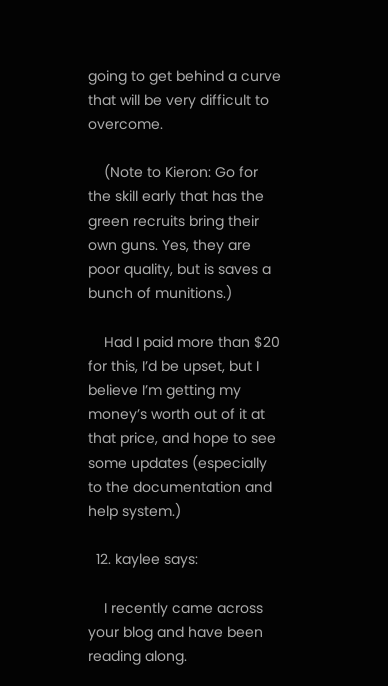going to get behind a curve that will be very difficult to overcome.

    (Note to Kieron: Go for the skill early that has the green recruits bring their own guns. Yes, they are poor quality, but is saves a bunch of munitions.)

    Had I paid more than $20 for this, I’d be upset, but I believe I’m getting my money’s worth out of it at that price, and hope to see some updates (especially to the documentation and help system.)

  12. kaylee says:

    I recently came across your blog and have been reading along.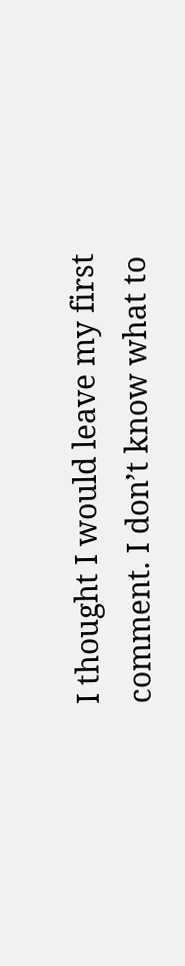I thought I would leave my first comment. I don’t know what to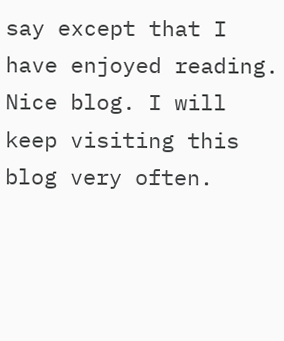say except that I have enjoyed reading. Nice blog. I will keep visiting this blog very often.